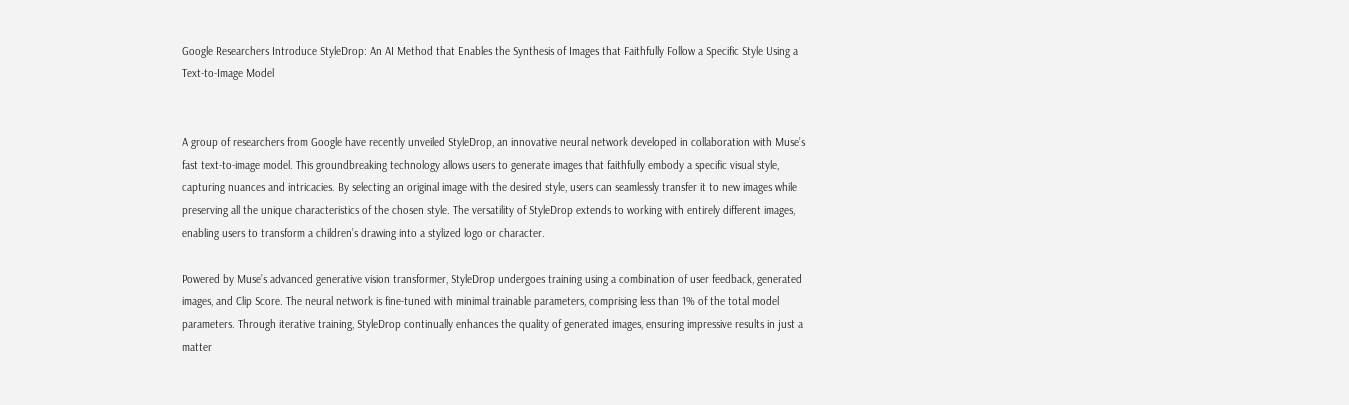Google Researchers Introduce StyleDrop: An AI Method that Enables the Synthesis of Images that Faithfully Follow a Specific Style Using a Text-to-Image Model


A group of researchers from Google have recently unveiled StyleDrop, an innovative neural network developed in collaboration with Muse’s fast text-to-image model. This groundbreaking technology allows users to generate images that faithfully embody a specific visual style, capturing nuances and intricacies. By selecting an original image with the desired style, users can seamlessly transfer it to new images while preserving all the unique characteristics of the chosen style. The versatility of StyleDrop extends to working with entirely different images, enabling users to transform a children’s drawing into a stylized logo or character.

Powered by Muse’s advanced generative vision transformer, StyleDrop undergoes training using a combination of user feedback, generated images, and Clip Score. The neural network is fine-tuned with minimal trainable parameters, comprising less than 1% of the total model parameters. Through iterative training, StyleDrop continually enhances the quality of generated images, ensuring impressive results in just a matter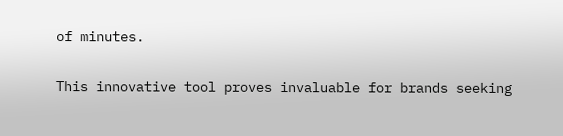of minutes.

This innovative tool proves invaluable for brands seeking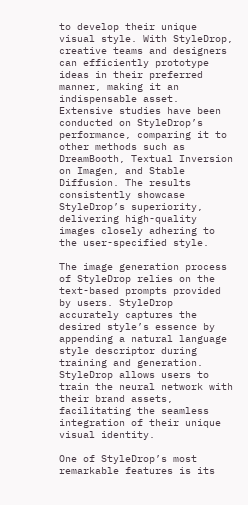to develop their unique visual style. With StyleDrop, creative teams and designers can efficiently prototype ideas in their preferred manner, making it an indispensable asset. Extensive studies have been conducted on StyleDrop’s performance, comparing it to other methods such as DreamBooth, Textual Inversion on Imagen, and Stable Diffusion. The results consistently showcase StyleDrop’s superiority, delivering high-quality images closely adhering to the user-specified style.

The image generation process of StyleDrop relies on the text-based prompts provided by users. StyleDrop accurately captures the desired style’s essence by appending a natural language style descriptor during training and generation. StyleDrop allows users to train the neural network with their brand assets, facilitating the seamless integration of their unique visual identity.

One of StyleDrop’s most remarkable features is its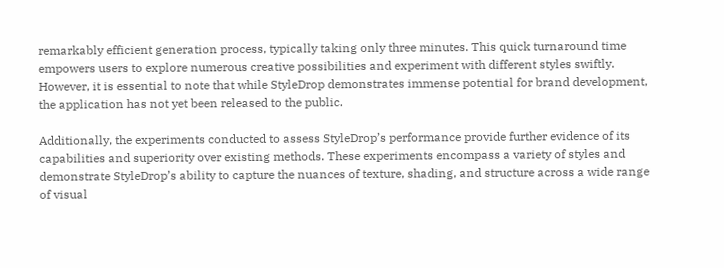remarkably efficient generation process, typically taking only three minutes. This quick turnaround time empowers users to explore numerous creative possibilities and experiment with different styles swiftly. However, it is essential to note that while StyleDrop demonstrates immense potential for brand development, the application has not yet been released to the public.

Additionally, the experiments conducted to assess StyleDrop’s performance provide further evidence of its capabilities and superiority over existing methods. These experiments encompass a variety of styles and demonstrate StyleDrop’s ability to capture the nuances of texture, shading, and structure across a wide range of visual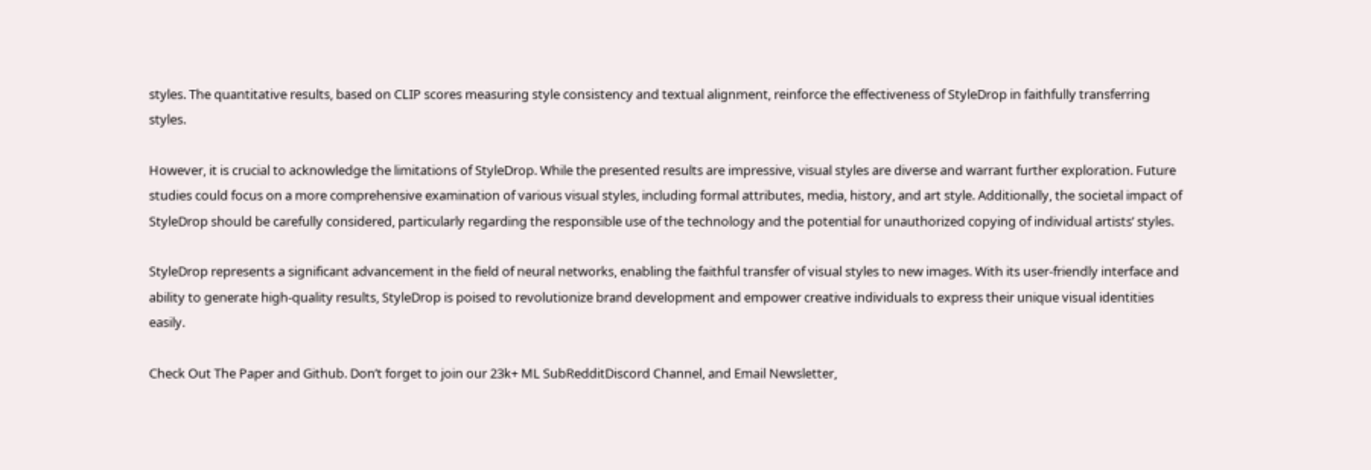styles. The quantitative results, based on CLIP scores measuring style consistency and textual alignment, reinforce the effectiveness of StyleDrop in faithfully transferring styles.

However, it is crucial to acknowledge the limitations of StyleDrop. While the presented results are impressive, visual styles are diverse and warrant further exploration. Future studies could focus on a more comprehensive examination of various visual styles, including formal attributes, media, history, and art style. Additionally, the societal impact of StyleDrop should be carefully considered, particularly regarding the responsible use of the technology and the potential for unauthorized copying of individual artists’ styles.

StyleDrop represents a significant advancement in the field of neural networks, enabling the faithful transfer of visual styles to new images. With its user-friendly interface and ability to generate high-quality results, StyleDrop is poised to revolutionize brand development and empower creative individuals to express their unique visual identities easily.

Check Out The Paper and Github. Don’t forget to join our 23k+ ML SubRedditDiscord Channel, and Email Newsletter,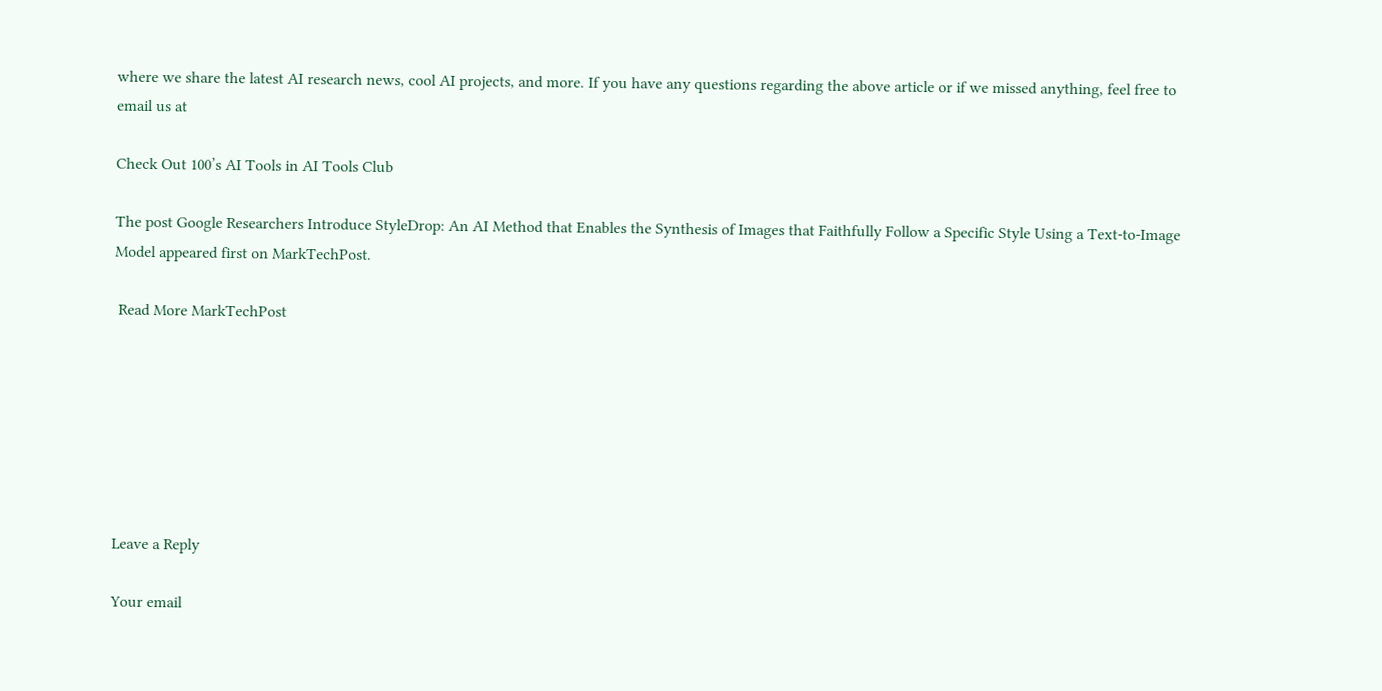where we share the latest AI research news, cool AI projects, and more. If you have any questions regarding the above article or if we missed anything, feel free to email us at

Check Out 100’s AI Tools in AI Tools Club

The post Google Researchers Introduce StyleDrop: An AI Method that Enables the Synthesis of Images that Faithfully Follow a Specific Style Using a Text-to-Image Model appeared first on MarkTechPost.

 Read More MarkTechPost







Leave a Reply

Your email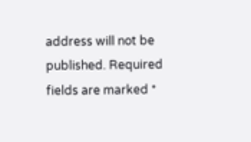address will not be published. Required fields are marked *